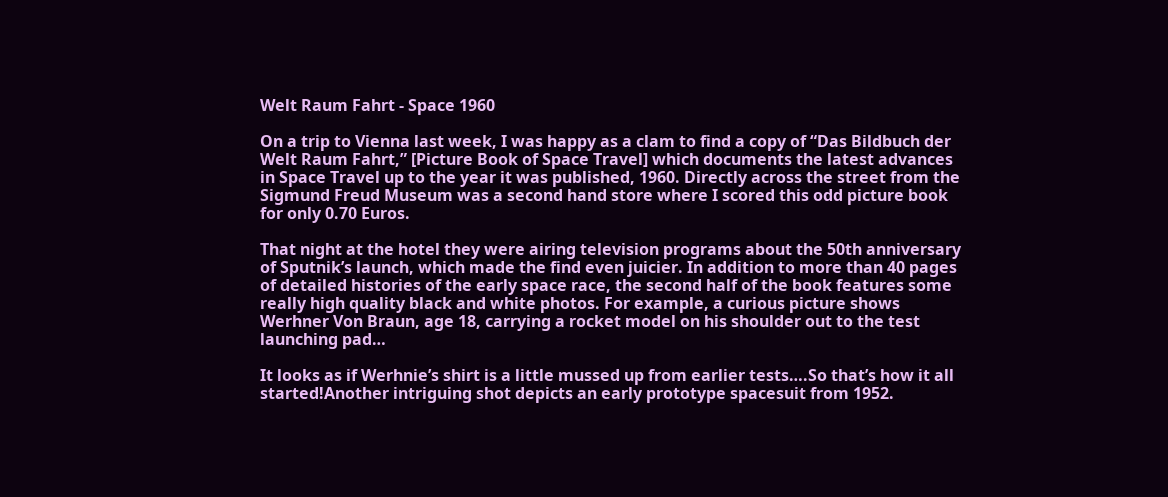Welt Raum Fahrt - Space 1960

On a trip to Vienna last week, I was happy as a clam to find a copy of “Das Bildbuch der Welt Raum Fahrt,” [Picture Book of Space Travel] which documents the latest advances in Space Travel up to the year it was published, 1960. Directly across the street from the Sigmund Freud Museum was a second hand store where I scored this odd picture book for only 0.70 Euros.

That night at the hotel they were airing television programs about the 50th anniversary of Sputnik’s launch, which made the find even juicier. In addition to more than 40 pages of detailed histories of the early space race, the second half of the book features some really high quality black and white photos. For example, a curious picture shows Werhner Von Braun, age 18, carrying a rocket model on his shoulder out to the test launching pad…

It looks as if Werhnie’s shirt is a little mussed up from earlier tests….So that’s how it all started!Another intriguing shot depicts an early prototype spacesuit from 1952.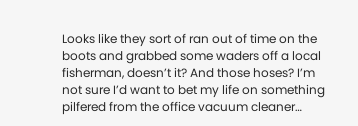Looks like they sort of ran out of time on the boots and grabbed some waders off a local fisherman, doesn’t it? And those hoses? I’m not sure I’d want to bet my life on something pilfered from the office vacuum cleaner…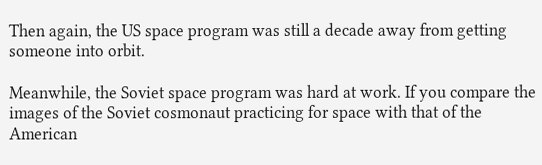Then again, the US space program was still a decade away from getting someone into orbit.

Meanwhile, the Soviet space program was hard at work. If you compare the images of the Soviet cosmonaut practicing for space with that of the American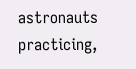astronauts practicing,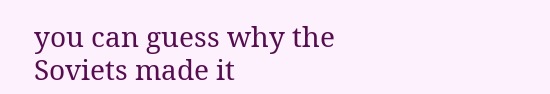you can guess why the Soviets made it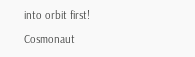into orbit first!

Cosmonaut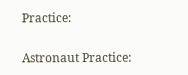Practice:

Astronaut Practice: